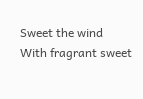Sweet the wind
With fragrant sweet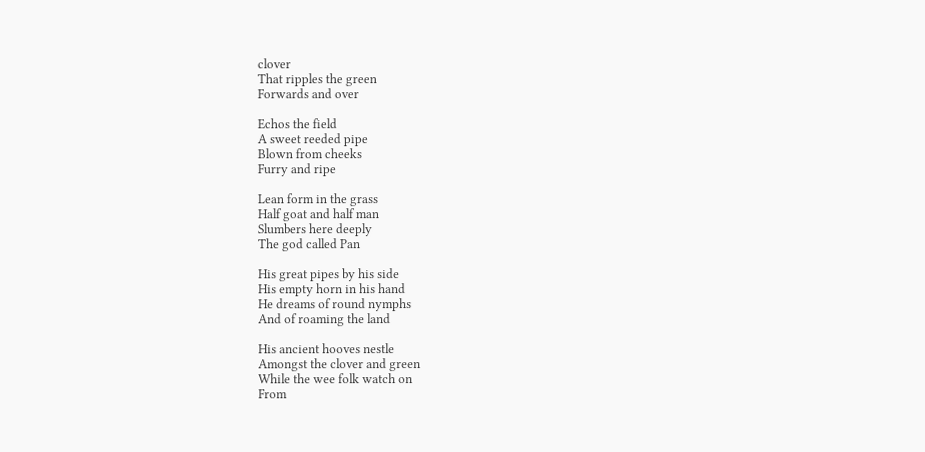clover
That ripples the green
Forwards and over

Echos the field
A sweet reeded pipe
Blown from cheeks
Furry and ripe

Lean form in the grass
Half goat and half man
Slumbers here deeply
The god called Pan

His great pipes by his side
His empty horn in his hand
He dreams of round nymphs
And of roaming the land

His ancient hooves nestle
Amongst the clover and green
While the wee folk watch on
From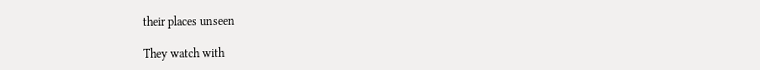their places unseen

They watch with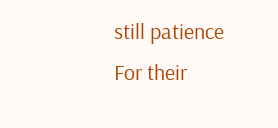still patience
For their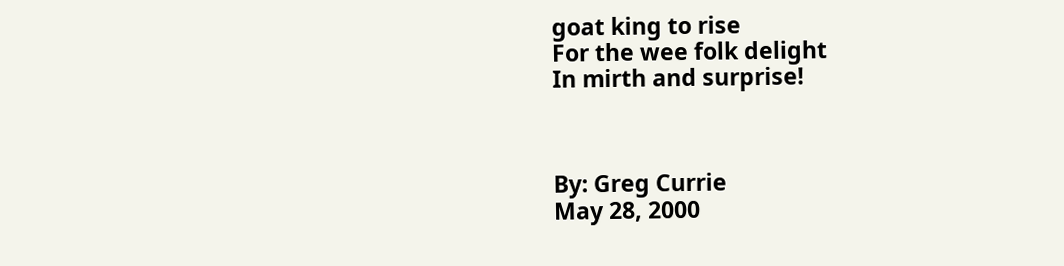goat king to rise
For the wee folk delight
In mirth and surprise!



By: Greg Currie
May 28, 2000